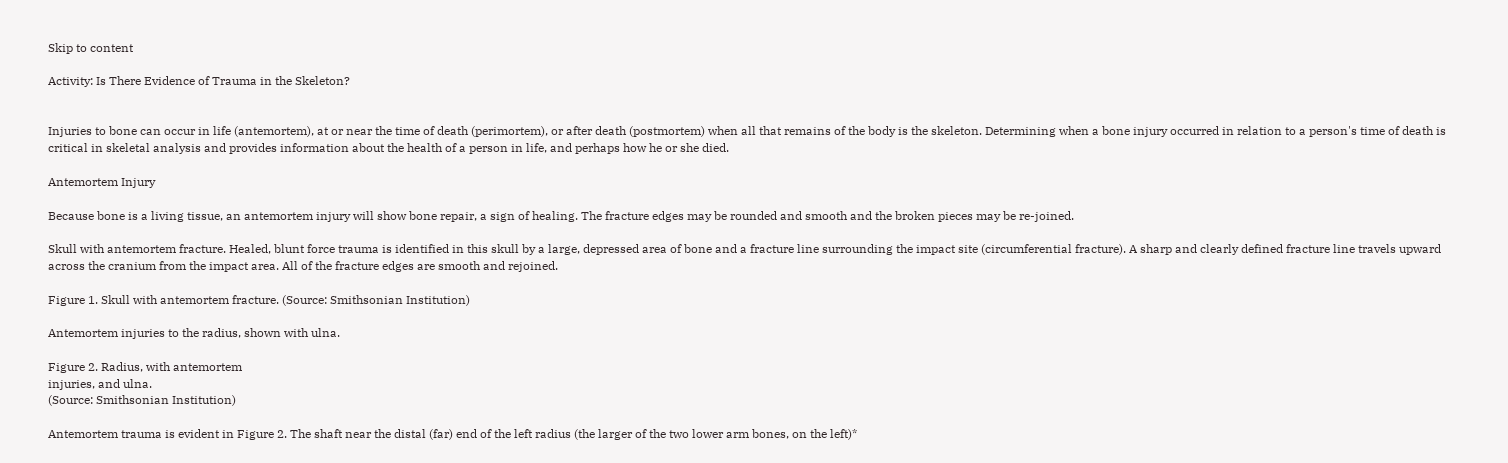Skip to content

Activity: Is There Evidence of Trauma in the Skeleton?


Injuries to bone can occur in life (antemortem), at or near the time of death (perimortem), or after death (postmortem) when all that remains of the body is the skeleton. Determining when a bone injury occurred in relation to a person's time of death is critical in skeletal analysis and provides information about the health of a person in life, and perhaps how he or she died.

Antemortem Injury

Because bone is a living tissue, an antemortem injury will show bone repair, a sign of healing. The fracture edges may be rounded and smooth and the broken pieces may be re-joined.

Skull with antemortem fracture. Healed, blunt force trauma is identified in this skull by a large, depressed area of bone and a fracture line surrounding the impact site (circumferential fracture). A sharp and clearly defined fracture line travels upward across the cranium from the impact area. All of the fracture edges are smooth and rejoined.

Figure 1. Skull with antemortem fracture. (Source: Smithsonian Institution)

Antemortem injuries to the radius, shown with ulna.

Figure 2. Radius, with antemortem
injuries, and ulna.
(Source: Smithsonian Institution)

Antemortem trauma is evident in Figure 2. The shaft near the distal (far) end of the left radius (the larger of the two lower arm bones, on the left)*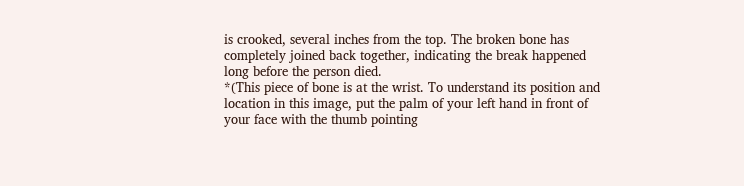is crooked, several inches from the top. The broken bone has completely joined back together, indicating the break happened long before the person died.
*(This piece of bone is at the wrist. To understand its position and location in this image, put the palm of your left hand in front of your face with the thumb pointing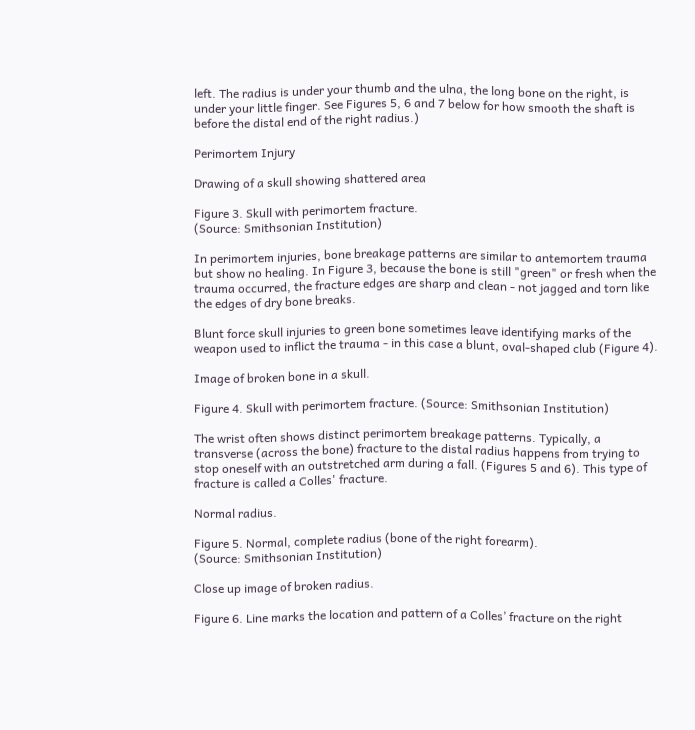left. The radius is under your thumb and the ulna, the long bone on the right, is under your little finger. See Figures 5, 6 and 7 below for how smooth the shaft is before the distal end of the right radius.)

Perimortem Injury

Drawing of a skull showing shattered area

Figure 3. Skull with perimortem fracture.
(Source: Smithsonian Institution)

In perimortem injuries, bone breakage patterns are similar to antemortem trauma but show no healing. In Figure 3, because the bone is still "green" or fresh when the trauma occurred, the fracture edges are sharp and clean - not jagged and torn like the edges of dry bone breaks.

Blunt force skull injuries to green bone sometimes leave identifying marks of the weapon used to inflict the trauma - in this case a blunt, oval-shaped club (Figure 4).

Image of broken bone in a skull.

Figure 4. Skull with perimortem fracture. (Source: Smithsonian Institution)

The wrist often shows distinct perimortem breakage patterns. Typically, a transverse (across the bone) fracture to the distal radius happens from trying to stop oneself with an outstretched arm during a fall. (Figures 5 and 6). This type of fracture is called a Colles' fracture.

Normal radius.

Figure 5. Normal, complete radius (bone of the right forearm).
(Source: Smithsonian Institution)

Close up image of broken radius.

Figure 6. Line marks the location and pattern of a Colles’ fracture on the right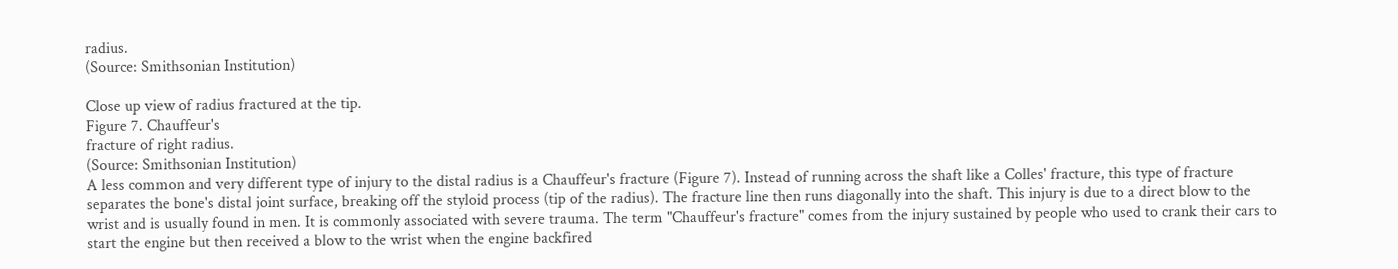radius.
(Source: Smithsonian Institution)

Close up view of radius fractured at the tip.
Figure 7. Chauffeur's
fracture of right radius.
(Source: Smithsonian Institution)
A less common and very different type of injury to the distal radius is a Chauffeur's fracture (Figure 7). Instead of running across the shaft like a Colles' fracture, this type of fracture separates the bone's distal joint surface, breaking off the styloid process (tip of the radius). The fracture line then runs diagonally into the shaft. This injury is due to a direct blow to the wrist and is usually found in men. It is commonly associated with severe trauma. The term "Chauffeur's fracture" comes from the injury sustained by people who used to crank their cars to start the engine but then received a blow to the wrist when the engine backfired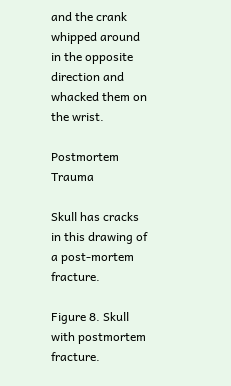and the crank whipped around in the opposite direction and whacked them on the wrist.

Postmortem Trauma

Skull has cracks in this drawing of a post-mortem fracture.

Figure 8. Skull with postmortem fracture.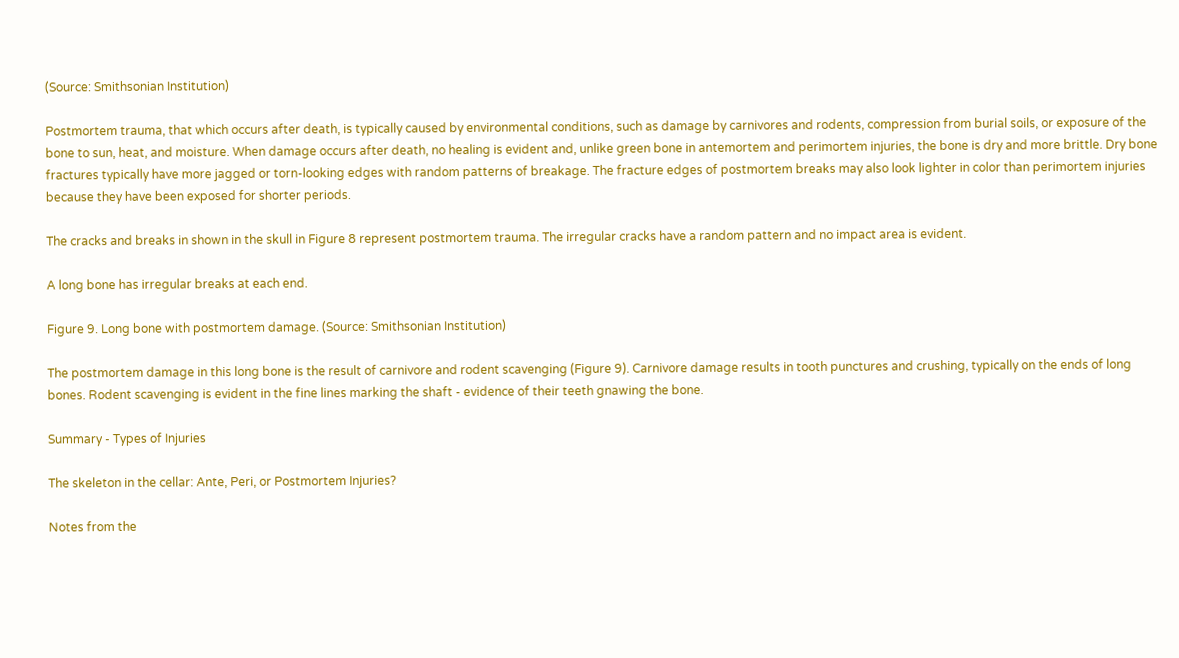(Source: Smithsonian Institution)

Postmortem trauma, that which occurs after death, is typically caused by environmental conditions, such as damage by carnivores and rodents, compression from burial soils, or exposure of the bone to sun, heat, and moisture. When damage occurs after death, no healing is evident and, unlike green bone in antemortem and perimortem injuries, the bone is dry and more brittle. Dry bone fractures typically have more jagged or torn-looking edges with random patterns of breakage. The fracture edges of postmortem breaks may also look lighter in color than perimortem injuries because they have been exposed for shorter periods.

The cracks and breaks in shown in the skull in Figure 8 represent postmortem trauma. The irregular cracks have a random pattern and no impact area is evident.

A long bone has irregular breaks at each end.

Figure 9. Long bone with postmortem damage. (Source: Smithsonian Institution)

The postmortem damage in this long bone is the result of carnivore and rodent scavenging (Figure 9). Carnivore damage results in tooth punctures and crushing, typically on the ends of long bones. Rodent scavenging is evident in the fine lines marking the shaft - evidence of their teeth gnawing the bone.

Summary - Types of Injuries

The skeleton in the cellar: Ante, Peri, or Postmortem Injuries?

Notes from the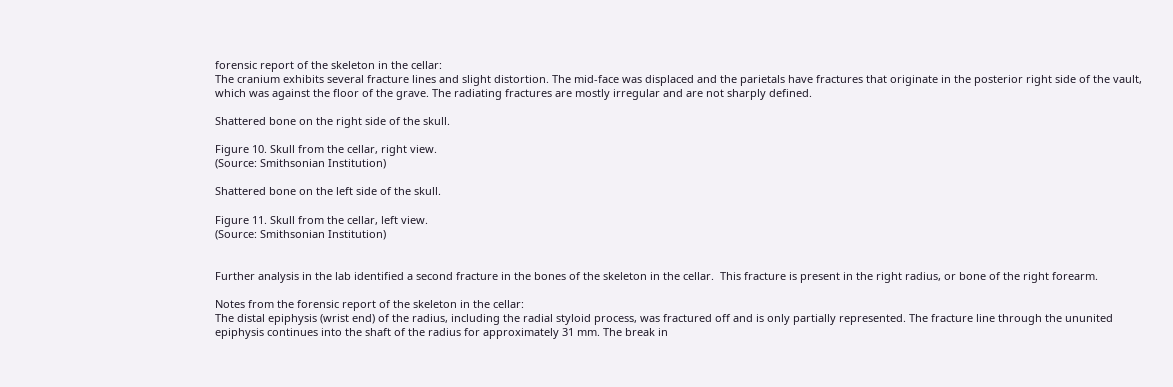forensic report of the skeleton in the cellar:
The cranium exhibits several fracture lines and slight distortion. The mid-face was displaced and the parietals have fractures that originate in the posterior right side of the vault, which was against the floor of the grave. The radiating fractures are mostly irregular and are not sharply defined.

Shattered bone on the right side of the skull.

Figure 10. Skull from the cellar, right view.
(Source: Smithsonian Institution)

Shattered bone on the left side of the skull.

Figure 11. Skull from the cellar, left view.
(Source: Smithsonian Institution)


Further analysis in the lab identified a second fracture in the bones of the skeleton in the cellar.  This fracture is present in the right radius, or bone of the right forearm.

Notes from the forensic report of the skeleton in the cellar:
The distal epiphysis (wrist end) of the radius, including the radial styloid process, was fractured off and is only partially represented. The fracture line through the ununited epiphysis continues into the shaft of the radius for approximately 31 mm. The break in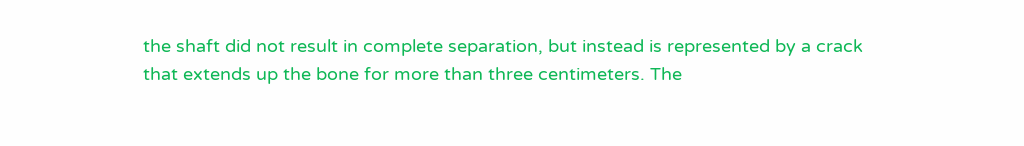the shaft did not result in complete separation, but instead is represented by a crack that extends up the bone for more than three centimeters. The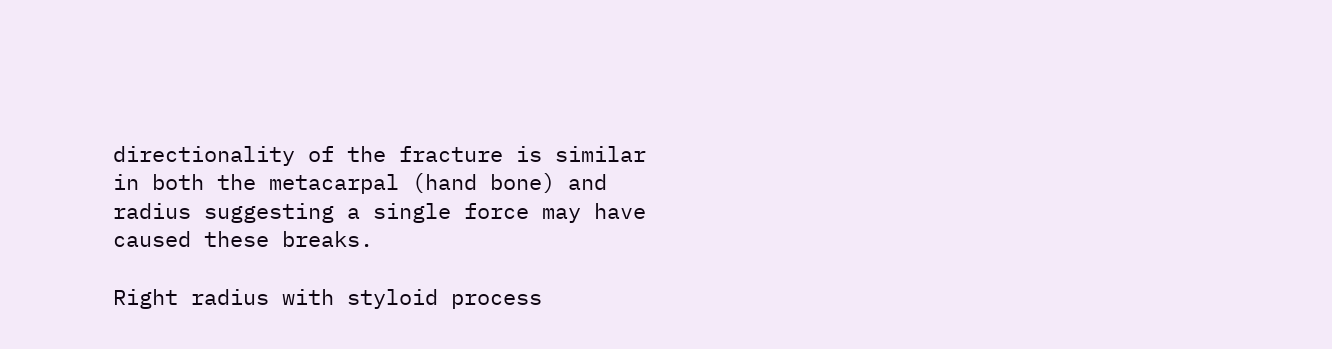directionality of the fracture is similar in both the metacarpal (hand bone) and radius suggesting a single force may have caused these breaks.

Right radius with styloid process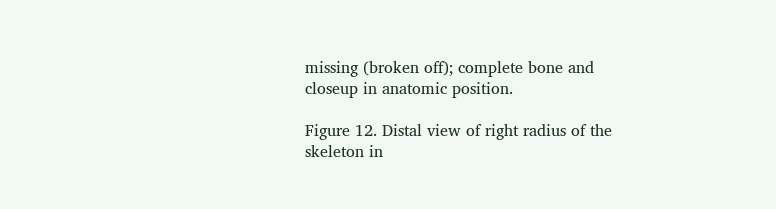missing (broken off); complete bone and closeup in anatomic position.

Figure 12. Distal view of right radius of the skeleton in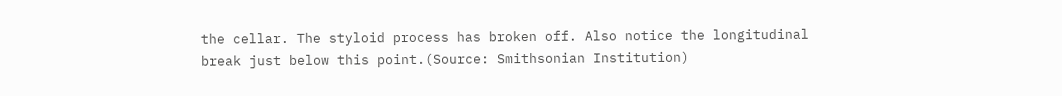the cellar. The styloid process has broken off. Also notice the longitudinal break just below this point.(Source: Smithsonian Institution)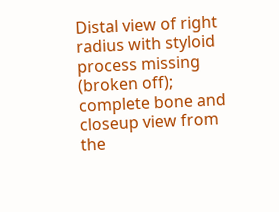Distal view of right radius with styloid process missing (broken off); complete bone and closeup view from the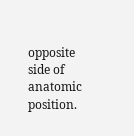opposite side of anatomic position.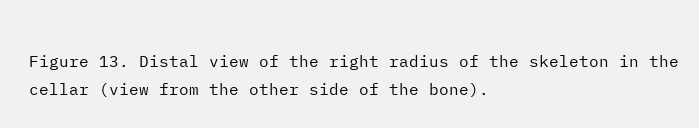Figure 13. Distal view of the right radius of the skeleton in the cellar (view from the other side of the bone).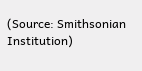(Source: Smithsonian Institution)